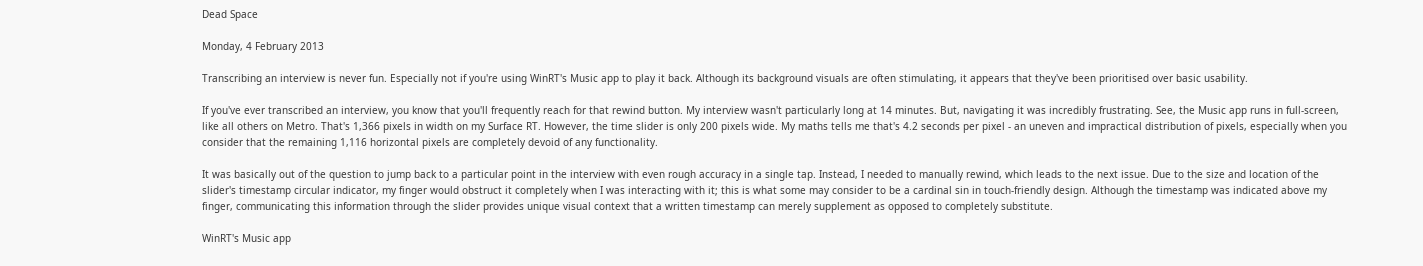Dead Space

Monday, 4 February 2013

Transcribing an interview is never fun. Especially not if you're using WinRT's Music app to play it back. Although its background visuals are often stimulating, it appears that they've been prioritised over basic usability.

If you've ever transcribed an interview, you know that you'll frequently reach for that rewind button. My interview wasn't particularly long at 14 minutes. But, navigating it was incredibly frustrating. See, the Music app runs in full-screen, like all others on Metro. That's 1,366 pixels in width on my Surface RT. However, the time slider is only 200 pixels wide. My maths tells me that's 4.2 seconds per pixel - an uneven and impractical distribution of pixels, especially when you consider that the remaining 1,116 horizontal pixels are completely devoid of any functionality.

It was basically out of the question to jump back to a particular point in the interview with even rough accuracy in a single tap. Instead, I needed to manually rewind, which leads to the next issue. Due to the size and location of the slider's timestamp circular indicator, my finger would obstruct it completely when I was interacting with it; this is what some may consider to be a cardinal sin in touch-friendly design. Although the timestamp was indicated above my finger, communicating this information through the slider provides unique visual context that a written timestamp can merely supplement as opposed to completely substitute.

WinRT's Music app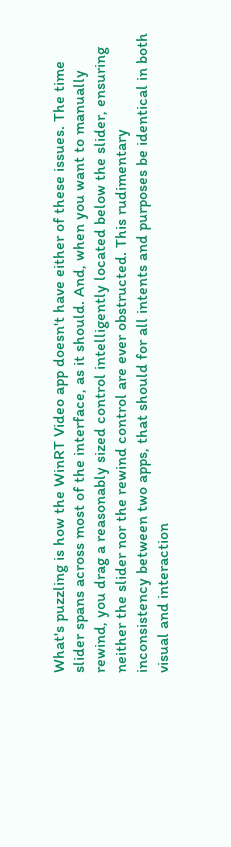What's puzzling is how the WinRT Video app doesn't have either of these issues. The time slider spans across most of the interface, as it should. And, when you want to manually rewind, you drag a reasonably sized control intelligently located below the slider, ensuring neither the slider nor the rewind control are ever obstructed. This rudimentary inconsistency between two apps, that should for all intents and purposes be identical in both visual and interaction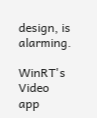design, is alarming.

WinRT's Video app